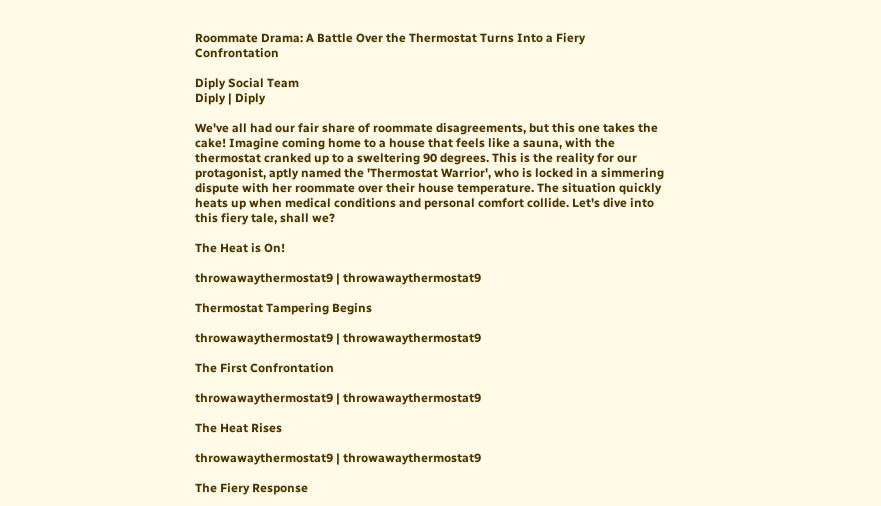Roommate Drama: A Battle Over the Thermostat Turns Into a Fiery Confrontation

Diply Social Team
Diply | Diply

We've all had our fair share of roommate disagreements, but this one takes the cake! Imagine coming home to a house that feels like a sauna, with the thermostat cranked up to a sweltering 90 degrees. This is the reality for our protagonist, aptly named the 'Thermostat Warrior', who is locked in a simmering dispute with her roommate over their house temperature. The situation quickly heats up when medical conditions and personal comfort collide. Let's dive into this fiery tale, shall we?

The Heat is On!

throwawaythermostat9 | throwawaythermostat9

Thermostat Tampering Begins

throwawaythermostat9 | throwawaythermostat9

The First Confrontation

throwawaythermostat9 | throwawaythermostat9

The Heat Rises

throwawaythermostat9 | throwawaythermostat9

The Fiery Response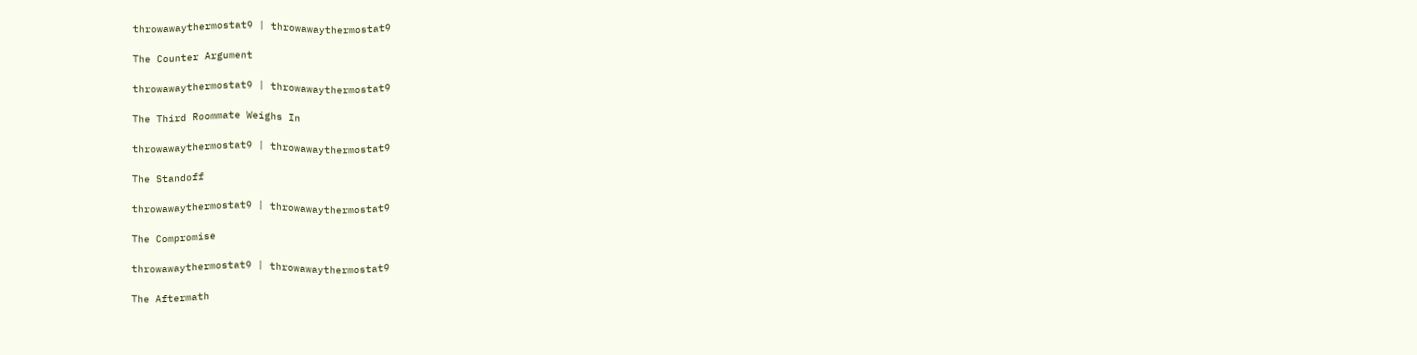throwawaythermostat9 | throwawaythermostat9

The Counter Argument

throwawaythermostat9 | throwawaythermostat9

The Third Roommate Weighs In

throwawaythermostat9 | throwawaythermostat9

The Standoff

throwawaythermostat9 | throwawaythermostat9

The Compromise

throwawaythermostat9 | throwawaythermostat9

The Aftermath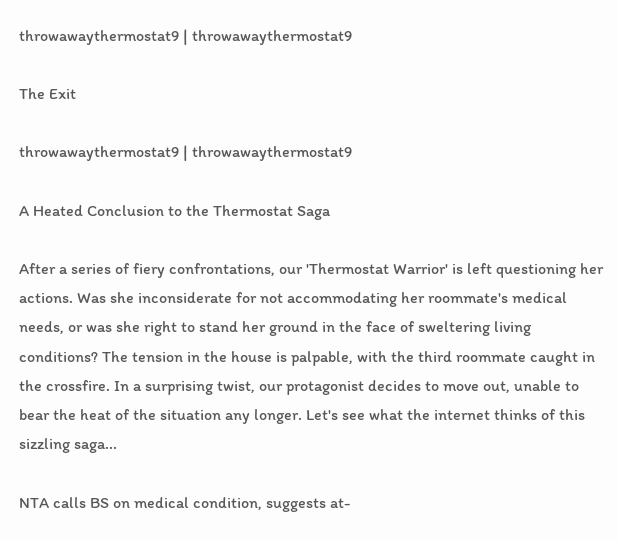throwawaythermostat9 | throwawaythermostat9

The Exit

throwawaythermostat9 | throwawaythermostat9

A Heated Conclusion to the Thermostat Saga

After a series of fiery confrontations, our 'Thermostat Warrior' is left questioning her actions. Was she inconsiderate for not accommodating her roommate's medical needs, or was she right to stand her ground in the face of sweltering living conditions? The tension in the house is palpable, with the third roommate caught in the crossfire. In a surprising twist, our protagonist decides to move out, unable to bear the heat of the situation any longer. Let's see what the internet thinks of this sizzling saga...

NTA calls BS on medical condition, suggests at-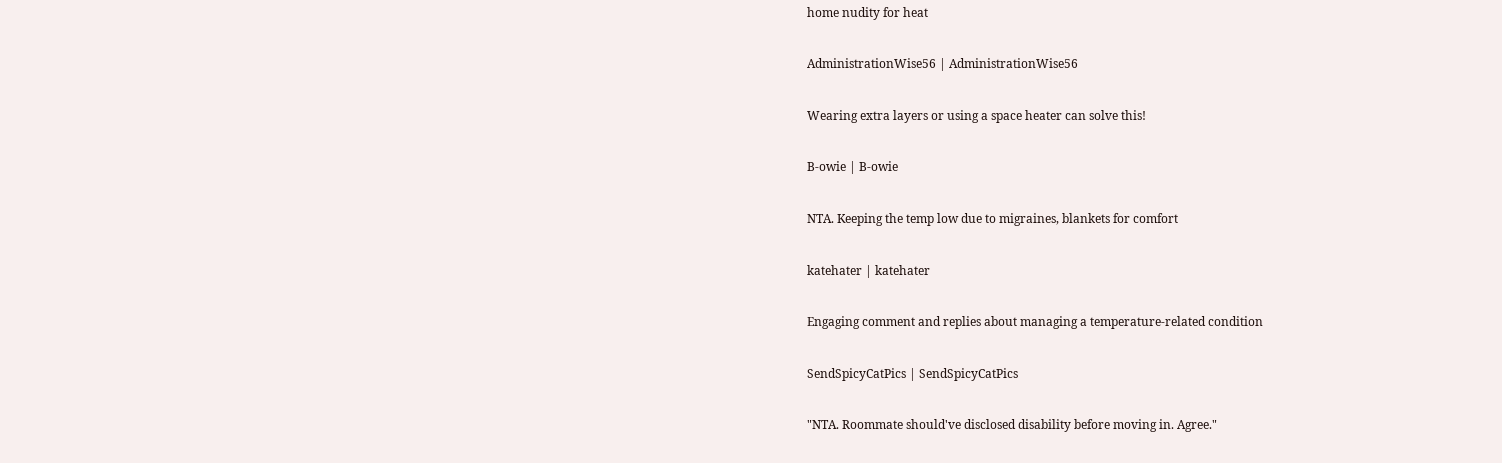home nudity for heat

AdministrationWise56 | AdministrationWise56

Wearing extra layers or using a space heater can solve this!

B-owie | B-owie

NTA. Keeping the temp low due to migraines, blankets for comfort

katehater | katehater

Engaging comment and replies about managing a temperature-related condition

SendSpicyCatPics | SendSpicyCatPics

"NTA. Roommate should've disclosed disability before moving in. Agree."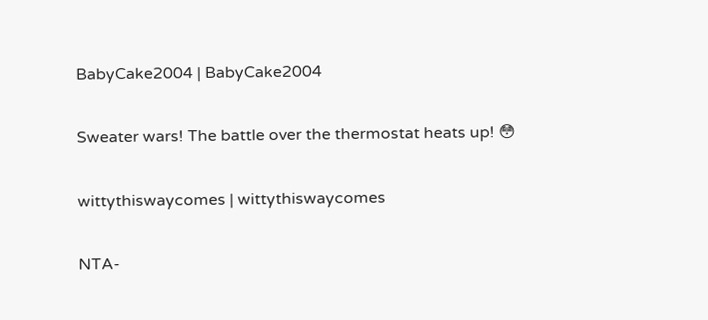BabyCake2004 | BabyCake2004

Sweater wars! The battle over the thermostat heats up! 😳

wittythiswaycomes | wittythiswaycomes

NTA-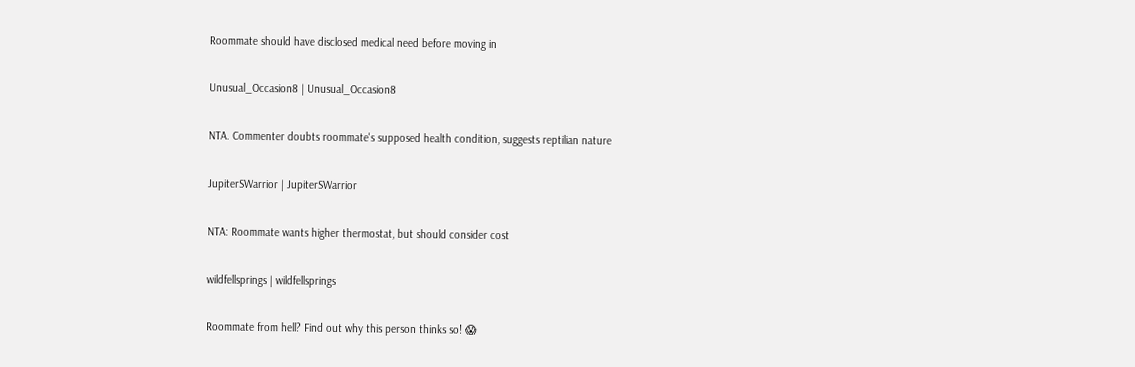Roommate should have disclosed medical need before moving in

Unusual_Occasion8 | Unusual_Occasion8

NTA. Commenter doubts roommate's supposed health condition, suggests reptilian nature

JupiterSWarrior | JupiterSWarrior

NTA: Roommate wants higher thermostat, but should consider cost

wildfellsprings | wildfellsprings

Roommate from hell? Find out why this person thinks so! 😱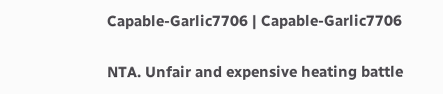Capable-Garlic7706 | Capable-Garlic7706

NTA. Unfair and expensive heating battle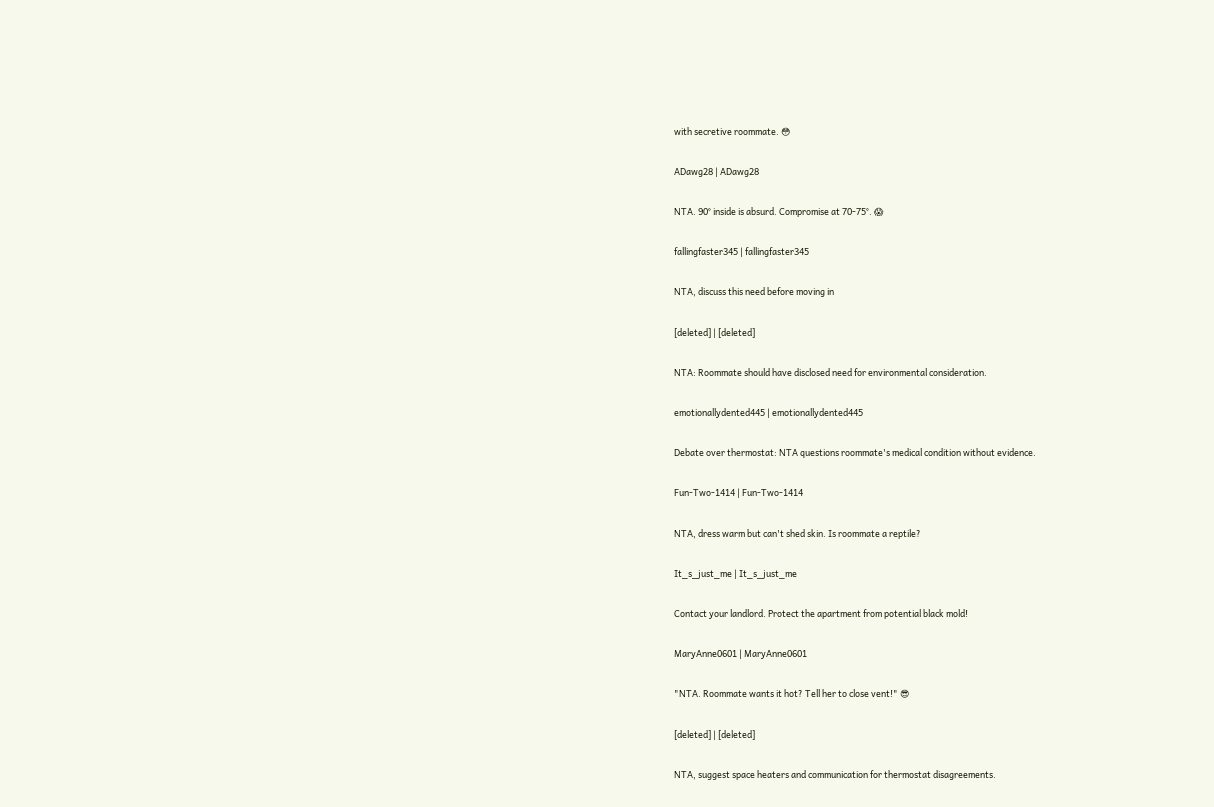with secretive roommate. 😳

ADawg28 | ADawg28

NTA. 90° inside is absurd. Compromise at 70-75°. 😱

fallingfaster345 | fallingfaster345

NTA, discuss this need before moving in

[deleted] | [deleted]

NTA: Roommate should have disclosed need for environmental consideration.

emotionallydented445 | emotionallydented445

Debate over thermostat: NTA questions roommate's medical condition without evidence.

Fun-Two-1414 | Fun-Two-1414

NTA, dress warm but can't shed skin. Is roommate a reptile?

It_s_just_me | It_s_just_me

Contact your landlord. Protect the apartment from potential black mold!

MaryAnne0601 | MaryAnne0601

"NTA. Roommate wants it hot? Tell her to close vent!" 😎

[deleted] | [deleted]

NTA, suggest space heaters and communication for thermostat disagreements.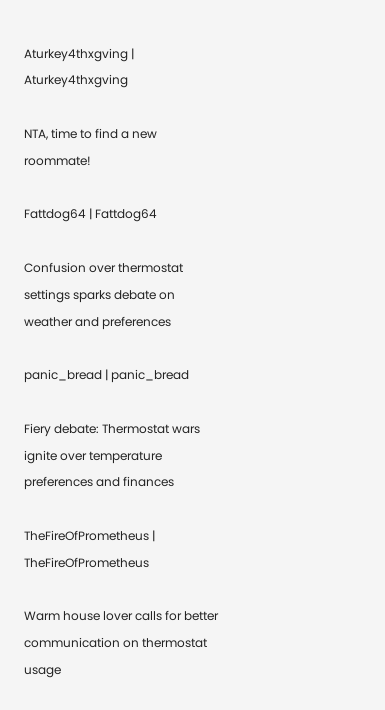Aturkey4thxgving | Aturkey4thxgving

NTA, time to find a new roommate!

Fattdog64 | Fattdog64

Confusion over thermostat settings sparks debate on weather and preferences

panic_bread | panic_bread

Fiery debate: Thermostat wars ignite over temperature preferences and finances

TheFireOfPrometheus | TheFireOfPrometheus

Warm house lover calls for better communication on thermostat usage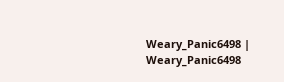Weary_Panic6498 | Weary_Panic6498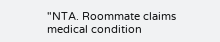"NTA. Roommate claims medical condition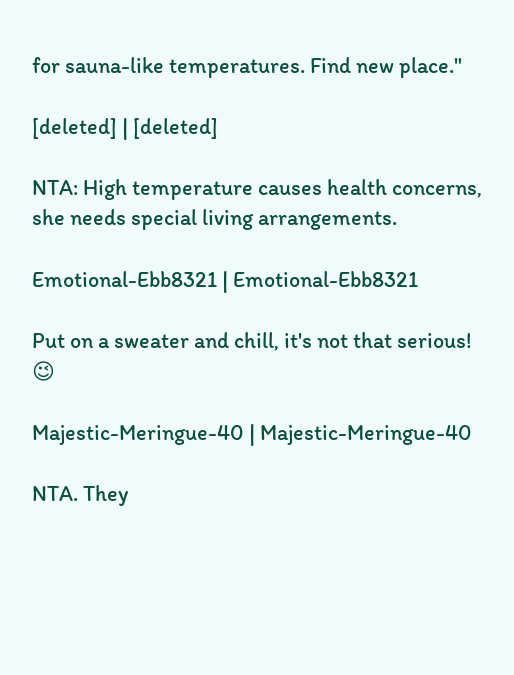for sauna-like temperatures. Find new place."

[deleted] | [deleted]

NTA: High temperature causes health concerns, she needs special living arrangements.

Emotional-Ebb8321 | Emotional-Ebb8321

Put on a sweater and chill, it's not that serious! 😉

Majestic-Meringue-40 | Majestic-Meringue-40

NTA. They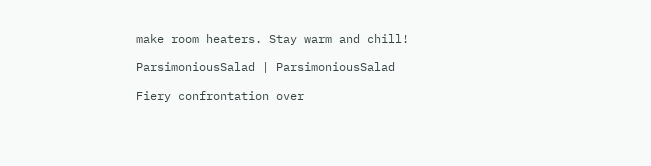make room heaters. Stay warm and chill!

ParsimoniousSalad | ParsimoniousSalad

Fiery confrontation over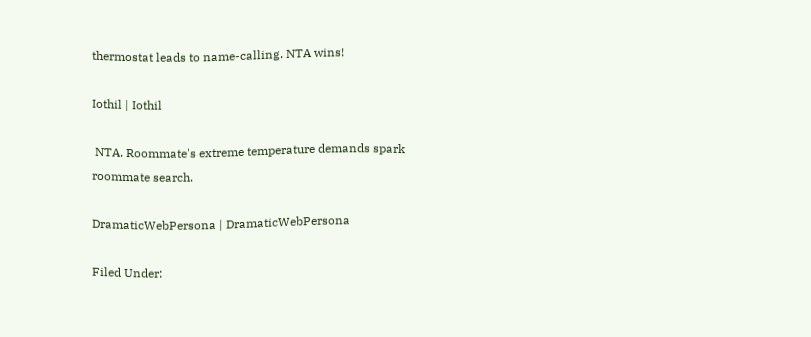thermostat leads to name-calling. NTA wins!

Iothil | Iothil

 NTA. Roommate's extreme temperature demands spark roommate search.

DramaticWebPersona | DramaticWebPersona

Filed Under: